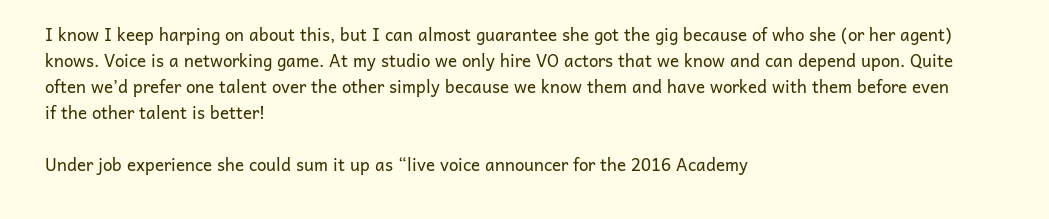I know I keep harping on about this, but I can almost guarantee she got the gig because of who she (or her agent) knows. Voice is a networking game. At my studio we only hire VO actors that we know and can depend upon. Quite often we’d prefer one talent over the other simply because we know them and have worked with them before even if the other talent is better!

Under job experience she could sum it up as “live voice announcer for the 2016 Academy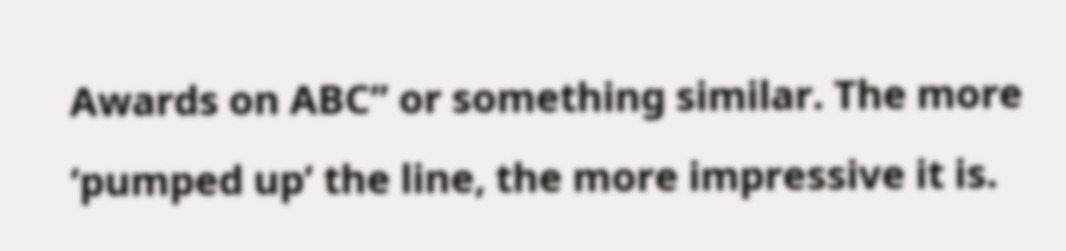Awards on ABC” or something similar. The more ‘pumped up’ the line, the more impressive it is.